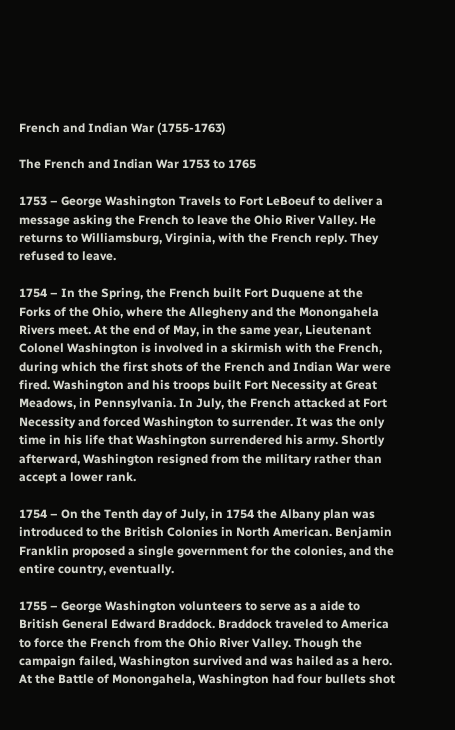French and Indian War (1755-1763)

The French and Indian War 1753 to 1765

1753 – George Washington Travels to Fort LeBoeuf to deliver a message asking the French to leave the Ohio River Valley. He returns to Williamsburg, Virginia, with the French reply. They refused to leave.

1754 – In the Spring, the French built Fort Duquene at the Forks of the Ohio, where the Allegheny and the Monongahela Rivers meet. At the end of May, in the same year, Lieutenant Colonel Washington is involved in a skirmish with the French, during which the first shots of the French and Indian War were fired. Washington and his troops built Fort Necessity at Great Meadows, in Pennsylvania. In July, the French attacked at Fort Necessity and forced Washington to surrender. It was the only time in his life that Washington surrendered his army. Shortly afterward, Washington resigned from the military rather than accept a lower rank.

1754 – On the Tenth day of July, in 1754 the Albany plan was introduced to the British Colonies in North American. Benjamin Franklin proposed a single government for the colonies, and the entire country, eventually.

1755 – George Washington volunteers to serve as a aide to British General Edward Braddock. Braddock traveled to America to force the French from the Ohio River Valley. Though the campaign failed, Washington survived and was hailed as a hero. At the Battle of Monongahela, Washington had four bullets shot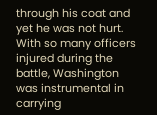through his coat and yet he was not hurt. With so many officers injured during the battle, Washington was instrumental in carrying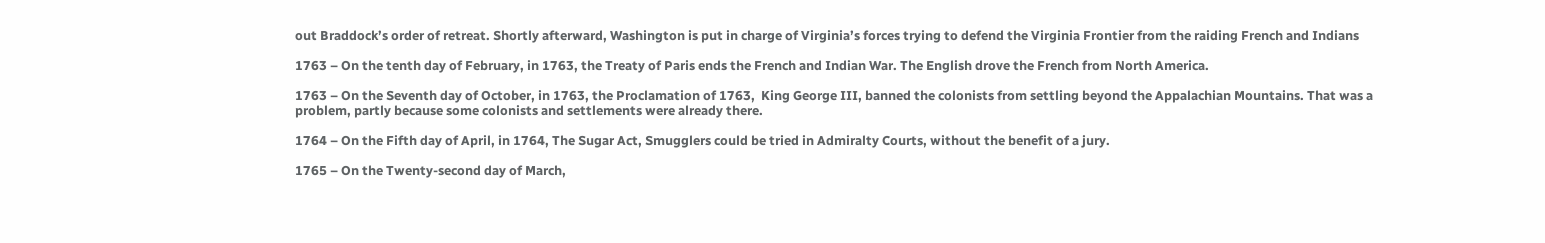out Braddock’s order of retreat. Shortly afterward, Washington is put in charge of Virginia’s forces trying to defend the Virginia Frontier from the raiding French and Indians

1763 – On the tenth day of February, in 1763, the Treaty of Paris ends the French and Indian War. The English drove the French from North America.

1763 – On the Seventh day of October, in 1763, the Proclamation of 1763,  King George III, banned the colonists from settling beyond the Appalachian Mountains. That was a problem, partly because some colonists and settlements were already there.

1764 – On the Fifth day of April, in 1764, The Sugar Act, Smugglers could be tried in Admiralty Courts, without the benefit of a jury.

1765 – On the Twenty-second day of March,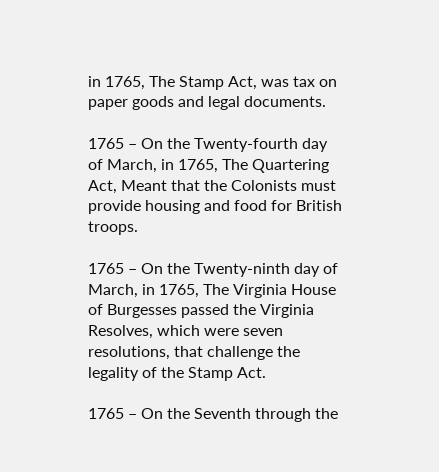in 1765, The Stamp Act, was tax on paper goods and legal documents.

1765 – On the Twenty-fourth day of March, in 1765, The Quartering Act, Meant that the Colonists must provide housing and food for British troops.

1765 – On the Twenty-ninth day of March, in 1765, The Virginia House of Burgesses passed the Virginia Resolves, which were seven resolutions, that challenge the legality of the Stamp Act.

1765 – On the Seventh through the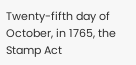Twenty-fifth day of October, in 1765, the Stamp Act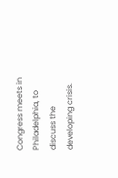Congress meets in Philadelphia, to discuss the developing crisis.